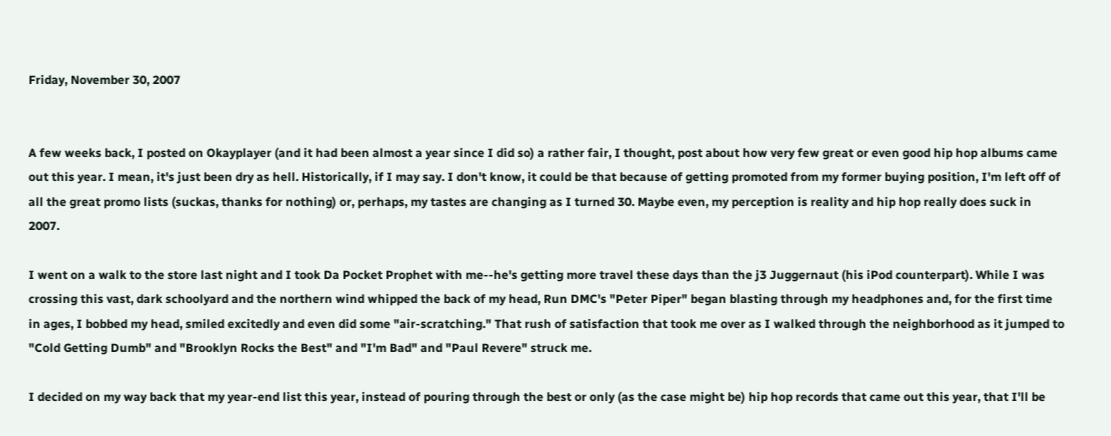Friday, November 30, 2007


A few weeks back, I posted on Okayplayer (and it had been almost a year since I did so) a rather fair, I thought, post about how very few great or even good hip hop albums came out this year. I mean, it's just been dry as hell. Historically, if I may say. I don't know, it could be that because of getting promoted from my former buying position, I'm left off of all the great promo lists (suckas, thanks for nothing) or, perhaps, my tastes are changing as I turned 30. Maybe even, my perception is reality and hip hop really does suck in 2007.

I went on a walk to the store last night and I took Da Pocket Prophet with me--he's getting more travel these days than the j3 Juggernaut (his iPod counterpart). While I was crossing this vast, dark schoolyard and the northern wind whipped the back of my head, Run DMC's "Peter Piper" began blasting through my headphones and, for the first time in ages, I bobbed my head, smiled excitedly and even did some "air-scratching." That rush of satisfaction that took me over as I walked through the neighborhood as it jumped to "Cold Getting Dumb" and "Brooklyn Rocks the Best" and "I'm Bad" and "Paul Revere" struck me.

I decided on my way back that my year-end list this year, instead of pouring through the best or only (as the case might be) hip hop records that came out this year, that I'll be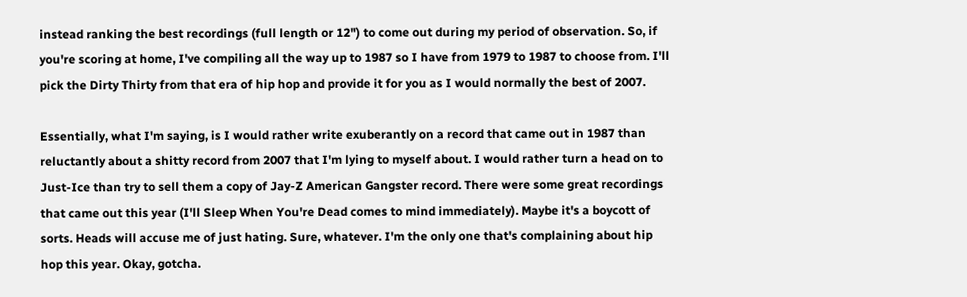instead ranking the best recordings (full length or 12") to come out during my period of observation. So, if you're scoring at home, I've compiling all the way up to 1987 so I have from 1979 to 1987 to choose from. I'll pick the Dirty Thirty from that era of hip hop and provide it for you as I would normally the best of 2007.

Essentially, what I'm saying, is I would rather write exuberantly on a record that came out in 1987 than reluctantly about a shitty record from 2007 that I'm lying to myself about. I would rather turn a head on to Just-Ice than try to sell them a copy of Jay-Z American Gangster record. There were some great recordings that came out this year (I'll Sleep When You're Dead comes to mind immediately). Maybe it's a boycott of sorts. Heads will accuse me of just hating. Sure, whatever. I'm the only one that's complaining about hip hop this year. Okay, gotcha.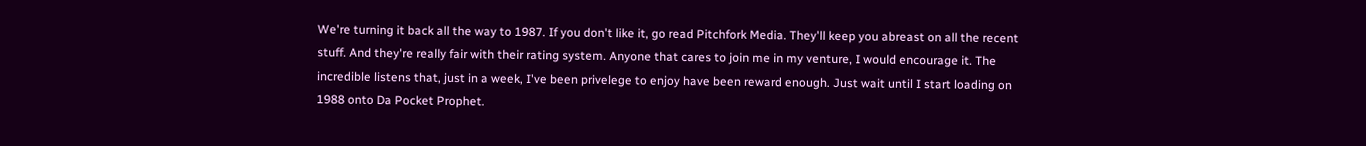We're turning it back all the way to 1987. If you don't like it, go read Pitchfork Media. They'll keep you abreast on all the recent stuff. And they're really fair with their rating system. Anyone that cares to join me in my venture, I would encourage it. The incredible listens that, just in a week, I've been privelege to enjoy have been reward enough. Just wait until I start loading on 1988 onto Da Pocket Prophet.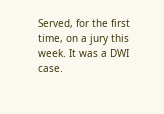Served, for the first time, on a jury this week. It was a DWI case.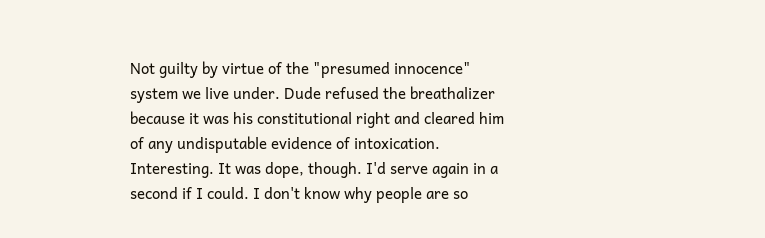Not guilty by virtue of the "presumed innocence" system we live under. Dude refused the breathalizer because it was his constitutional right and cleared him of any undisputable evidence of intoxication. Interesting. It was dope, though. I'd serve again in a second if I could. I don't know why people are so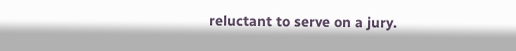reluctant to serve on a jury.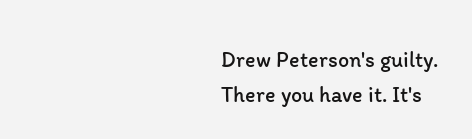Drew Peterson's guilty. There you have it. It's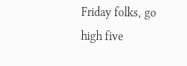Friday folks, go high five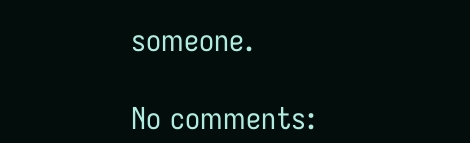someone.

No comments: